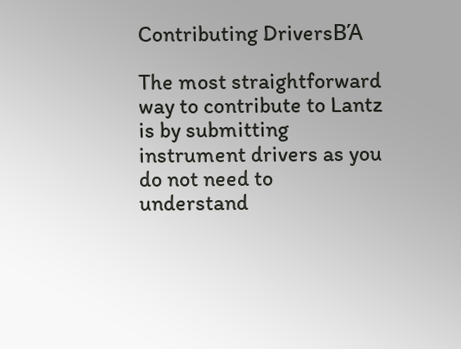Contributing DriversΒΆ

The most straightforward way to contribute to Lantz is by submitting instrument drivers as you do not need to understand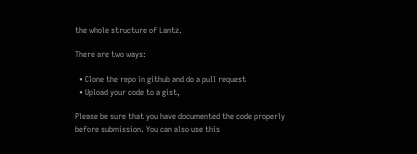the whole structure of Lantz.

There are two ways:

  • Clone the repo in github and do a pull request
  • Upload your code to a gist,

Please be sure that you have documented the code properly before submission. You can also use this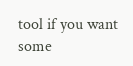tool if you want some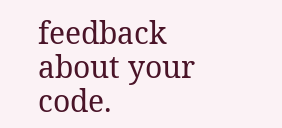feedback about your code.